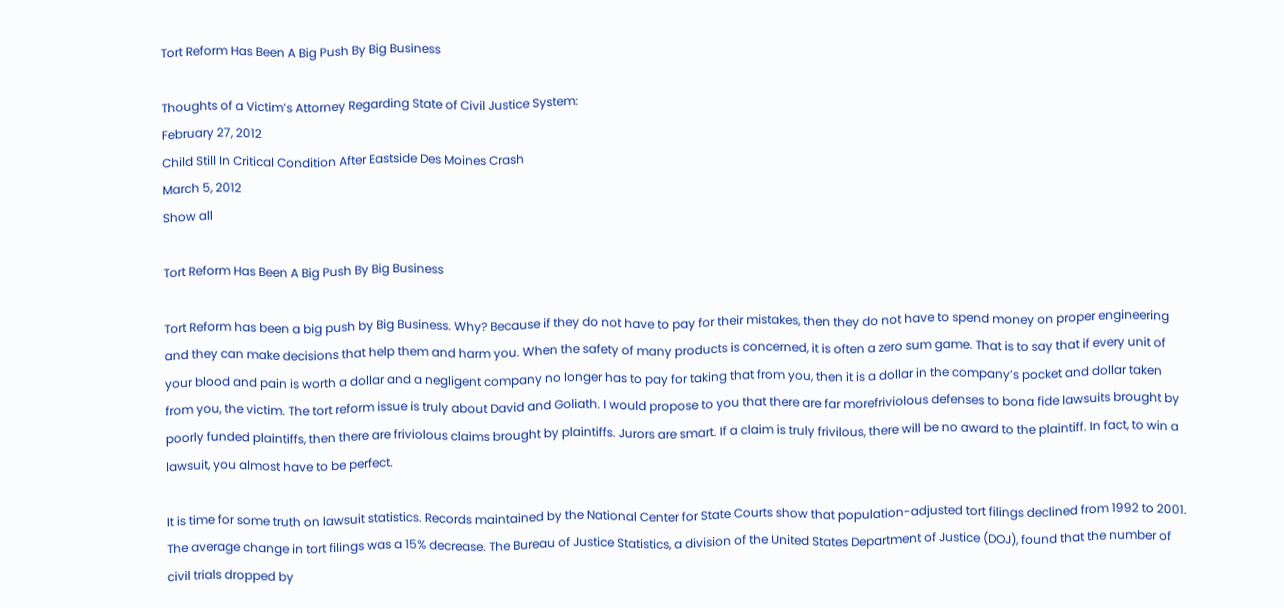Tort Reform Has Been A Big Push By Big Business

Thoughts of a Victim’s Attorney Regarding State of Civil Justice System:
February 27, 2012
Child Still In Critical Condition After Eastside Des Moines Crash
March 5, 2012
Show all

Tort Reform Has Been A Big Push By Big Business

Tort Reform has been a big push by Big Business. Why? Because if they do not have to pay for their mistakes, then they do not have to spend money on proper engineering and they can make decisions that help them and harm you. When the safety of many products is concerned, it is often a zero sum game. That is to say that if every unit of your blood and pain is worth a dollar and a negligent company no longer has to pay for taking that from you, then it is a dollar in the company’s pocket and dollar taken from you, the victim. The tort reform issue is truly about David and Goliath. I would propose to you that there are far morefriviolous defenses to bona fide lawsuits brought by poorly funded plaintiffs, then there are friviolous claims brought by plaintiffs. Jurors are smart. If a claim is truly frivilous, there will be no award to the plaintiff. In fact, to win a lawsuit, you almost have to be perfect.

It is time for some truth on lawsuit statistics. Records maintained by the National Center for State Courts show that population-adjusted tort filings declined from 1992 to 2001. The average change in tort filings was a 15% decrease. The Bureau of Justice Statistics, a division of the United States Department of Justice (DOJ), found that the number of civil trials dropped by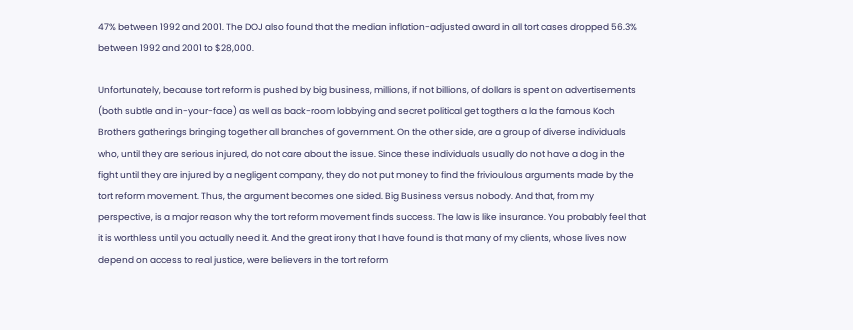47% between 1992 and 2001. The DOJ also found that the median inflation-adjusted award in all tort cases dropped 56.3% between 1992 and 2001 to $28,000.

Unfortunately, because tort reform is pushed by big business, millions, if not billions, of dollars is spent on advertisements (both subtle and in-your-face) as well as back-room lobbying and secret political get togthers a la the famous Koch Brothers gatherings bringing together all branches of government. On the other side, are a group of diverse individuals who, until they are serious injured, do not care about the issue. Since these individuals usually do not have a dog in the fight until they are injured by a negligent company, they do not put money to find the frivioulous arguments made by the tort reform movement. Thus, the argument becomes one sided. Big Business versus nobody. And that, from my perspective, is a major reason why the tort reform movement finds success. The law is like insurance. You probably feel that it is worthless until you actually need it. And the great irony that I have found is that many of my clients, whose lives now depend on access to real justice, were believers in the tort reform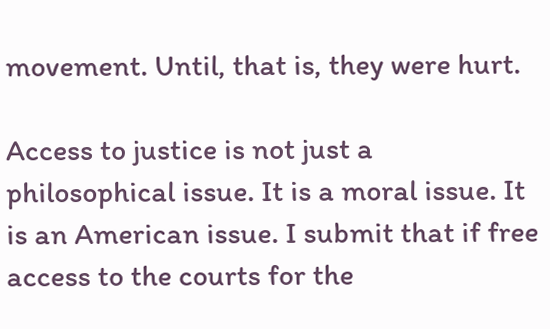movement. Until, that is, they were hurt.

Access to justice is not just a philosophical issue. It is a moral issue. It is an American issue. I submit that if free access to the courts for the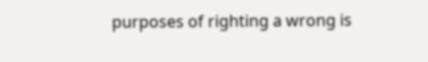purposes of righting a wrong is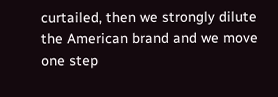curtailed, then we strongly dilute the American brand and we move one step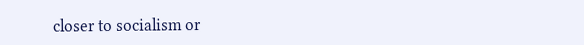closer to socialism or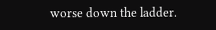worse down the ladder.